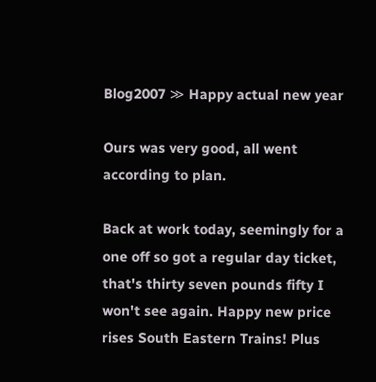Blog2007 ≫ Happy actual new year

Ours was very good, all went according to plan.

Back at work today, seemingly for a one off so got a regular day ticket, that's thirty seven pounds fifty I won't see again. Happy new price rises South Eastern Trains! Plus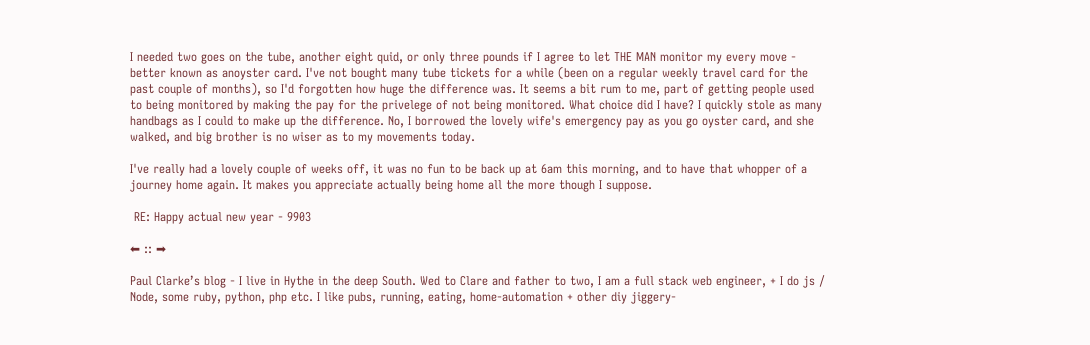I needed two goes on the tube, another eight quid, or only three pounds if I agree to let THE MAN monitor my every move - better known as anoyster card. I've not bought many tube tickets for a while (been on a regular weekly travel card for the past couple of months), so I'd forgotten how huge the difference was. It seems a bit rum to me, part of getting people used to being monitored by making the pay for the privelege of not being monitored. What choice did I have? I quickly stole as many handbags as I could to make up the difference. No, I borrowed the lovely wife's emergency pay as you go oyster card, and she walked, and big brother is no wiser as to my movements today.

I've really had a lovely couple of weeks off, it was no fun to be back up at 6am this morning, and to have that whopper of a journey home again. It makes you appreciate actually being home all the more though I suppose.

 RE: Happy actual new year - 9903

⬅ :: ➡

Paul Clarkeʼs blog - I live in Hythe in the deep South. Wed to Clare and father to two, I am a full stack web engineer, + I do js / Node, some ruby, python, php etc. I like pubs, running, eating, home-automation + other diy jiggery-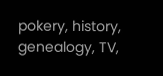pokery, history, genealogy, TV,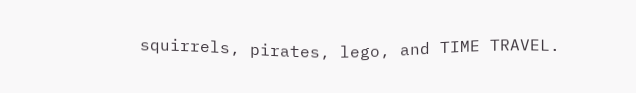squirrels, pirates, lego, and TIME TRAVEL.